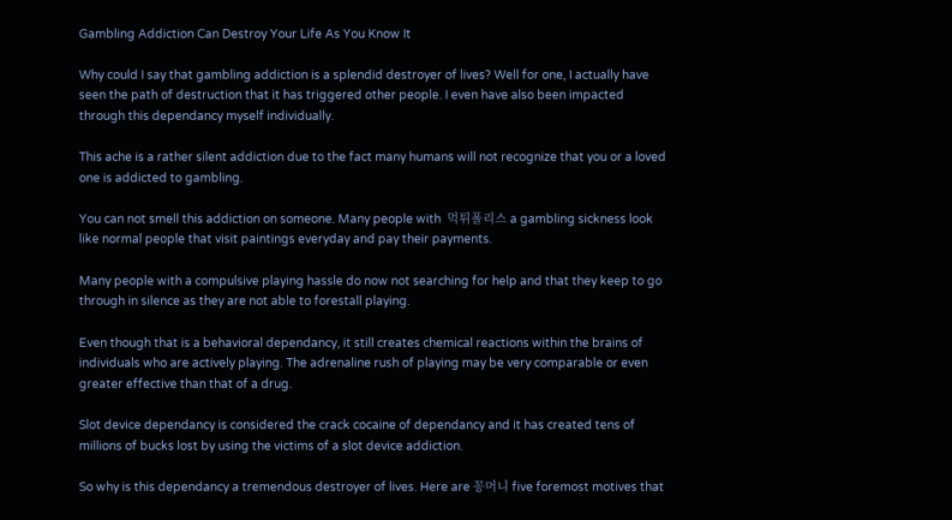Gambling Addiction Can Destroy Your Life As You Know It

Why could I say that gambling addiction is a splendid destroyer of lives? Well for one, I actually have seen the path of destruction that it has triggered other people. I even have also been impacted through this dependancy myself individually.

This ache is a rather silent addiction due to the fact many humans will not recognize that you or a loved one is addicted to gambling.

You can not smell this addiction on someone. Many people with  먹튀폴리스 a gambling sickness look like normal people that visit paintings everyday and pay their payments.

Many people with a compulsive playing hassle do now not searching for help and that they keep to go through in silence as they are not able to forestall playing.

Even though that is a behavioral dependancy, it still creates chemical reactions within the brains of individuals who are actively playing. The adrenaline rush of playing may be very comparable or even greater effective than that of a drug.

Slot device dependancy is considered the crack cocaine of dependancy and it has created tens of millions of bucks lost by using the victims of a slot device addiction.

So why is this dependancy a tremendous destroyer of lives. Here are 꽁머니 five foremost motives that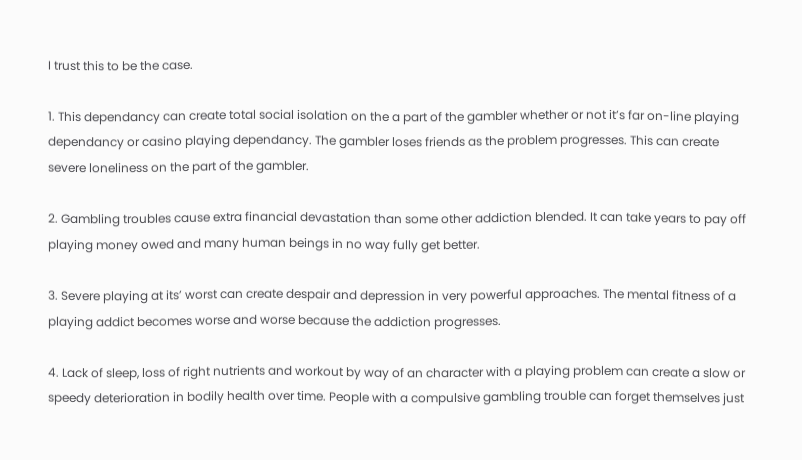I trust this to be the case.

1. This dependancy can create total social isolation on the a part of the gambler whether or not it’s far on-line playing dependancy or casino playing dependancy. The gambler loses friends as the problem progresses. This can create severe loneliness on the part of the gambler.

2. Gambling troubles cause extra financial devastation than some other addiction blended. It can take years to pay off playing money owed and many human beings in no way fully get better.

3. Severe playing at its’ worst can create despair and depression in very powerful approaches. The mental fitness of a playing addict becomes worse and worse because the addiction progresses.

4. Lack of sleep, loss of right nutrients and workout by way of an character with a playing problem can create a slow or speedy deterioration in bodily health over time. People with a compulsive gambling trouble can forget themselves just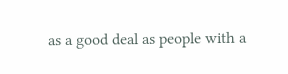as a good deal as people with a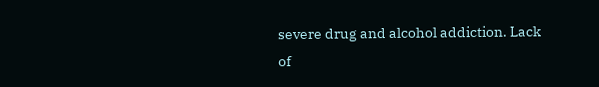severe drug and alcohol addiction. Lack of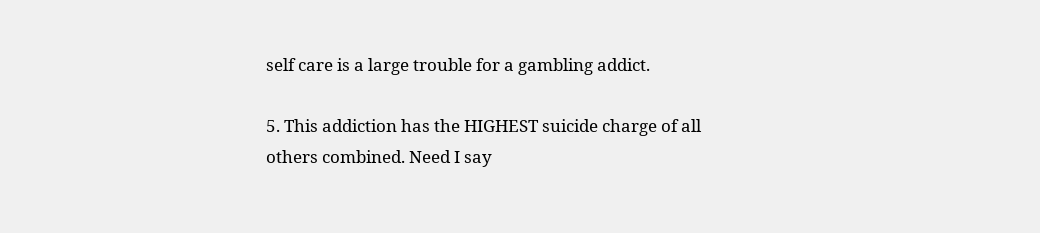self care is a large trouble for a gambling addict.

5. This addiction has the HIGHEST suicide charge of all others combined. Need I say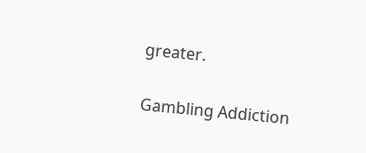greater.

Gambling Addiction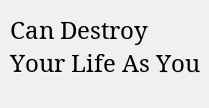Can Destroy Your Life As You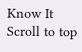Know It
Scroll to top